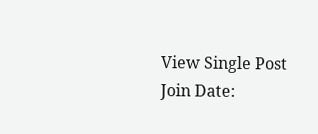View Single Post
Join Date: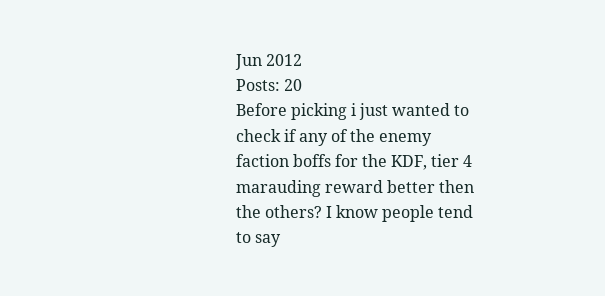Jun 2012
Posts: 20
Before picking i just wanted to check if any of the enemy faction boffs for the KDF, tier 4 marauding reward better then the others? I know people tend to say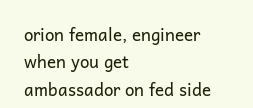orion female, engineer when you get ambassador on fed side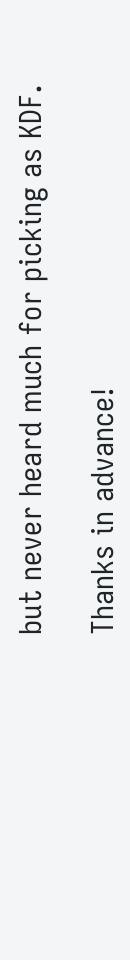but never heard much for picking as KDF.

Thanks in advance!